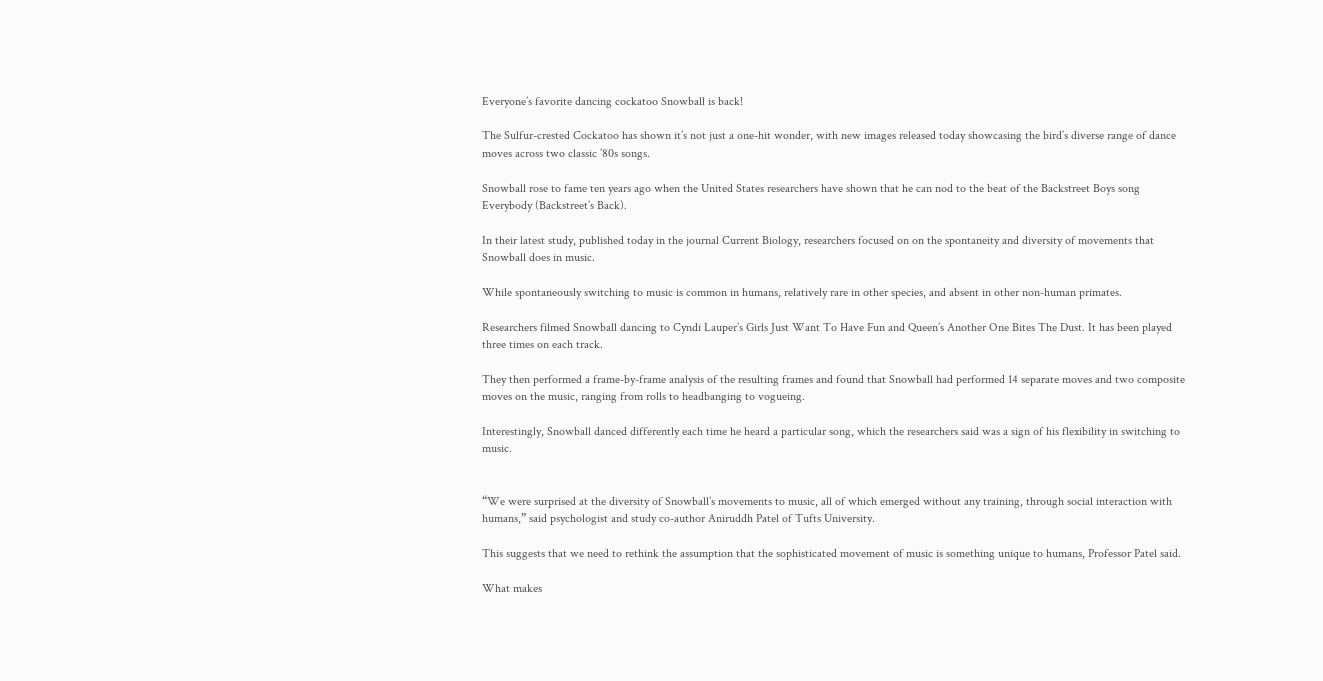Everyone’s favorite dancing cockatoo Snowball is back!

The Sulfur-crested Cockatoo has shown it’s not just a one-hit wonder, with new images released today showcasing the bird’s diverse range of dance moves across two classic ’80s songs.

Snowball rose to fame ten years ago when the United States researchers have shown that he can nod to the beat of the Backstreet Boys song Everybody (Backstreet’s Back).

In their latest study, published today in the journal Current Biology, researchers focused on on the spontaneity and diversity of movements that Snowball does in music.

While spontaneously switching to music is common in humans, relatively rare in other species, and absent in other non-human primates.

Researchers filmed Snowball dancing to Cyndi Lauper’s Girls Just Want To Have Fun and Queen’s Another One Bites The Dust. It has been played three times on each track.

They then performed a frame-by-frame analysis of the resulting frames and found that Snowball had performed 14 separate moves and two composite moves on the music, ranging from rolls to headbanging to vogueing.

Interestingly, Snowball danced differently each time he heard a particular song, which the researchers said was a sign of his flexibility in switching to music.


“We were surprised at the diversity of Snowball’s movements to music, all of which emerged without any training, through social interaction with humans,” said psychologist and study co-author Aniruddh Patel of Tufts University.

This suggests that we need to rethink the assumption that the sophisticated movement of music is something unique to humans, Professor Patel said.

What makes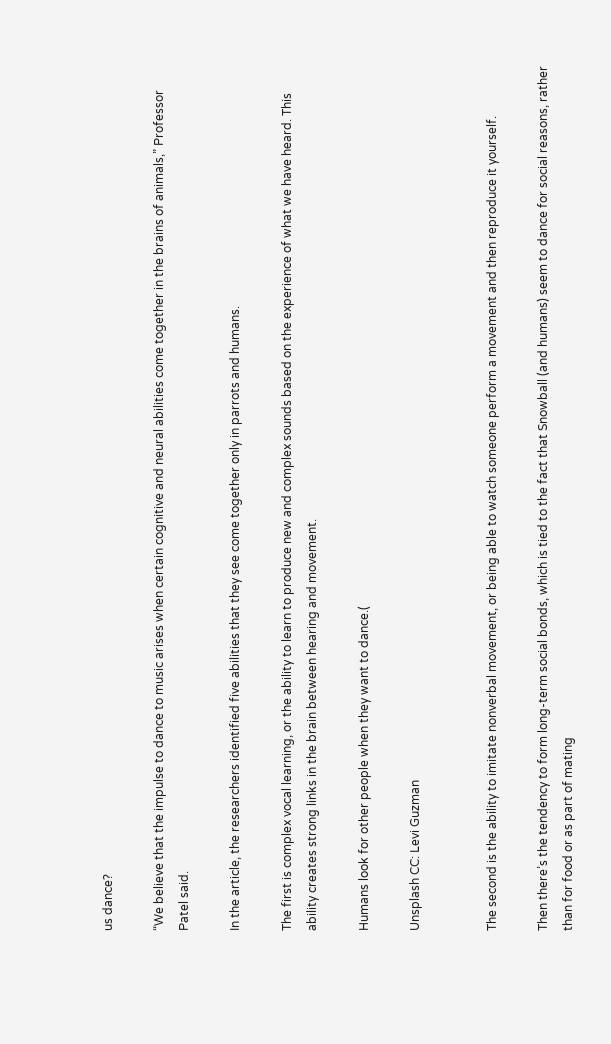us dance?

“We believe that the impulse to dance to music arises when certain cognitive and neural abilities come together in the brains of animals,” Professor Patel said.

In the article, the researchers identified five abilities that they see come together only in parrots and humans.

The first is complex vocal learning, or the ability to learn to produce new and complex sounds based on the experience of what we have heard. This ability creates strong links in the brain between hearing and movement.

Humans look for other people when they want to dance.(

Unsplash CC: Levi Guzman


The second is the ability to imitate nonverbal movement, or being able to watch someone perform a movement and then reproduce it yourself.

Then there’s the tendency to form long-term social bonds, which is tied to the fact that Snowball (and humans) seem to dance for social reasons, rather than for food or as part of mating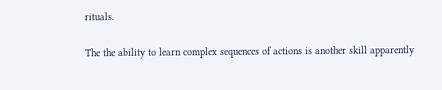rituals.

The the ability to learn complex sequences of actions is another skill apparently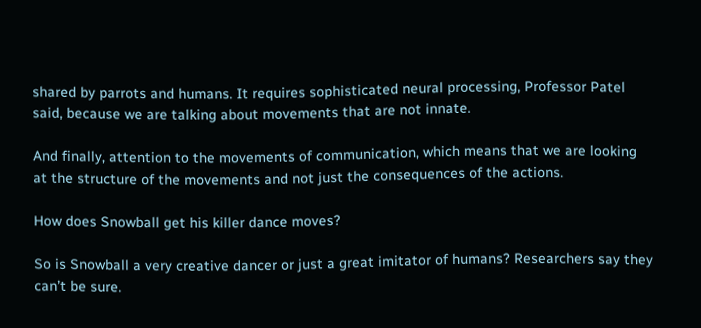shared by parrots and humans. It requires sophisticated neural processing, Professor Patel said, because we are talking about movements that are not innate.

And finally, attention to the movements of communication, which means that we are looking at the structure of the movements and not just the consequences of the actions.

How does Snowball get his killer dance moves?

So is Snowball a very creative dancer or just a great imitator of humans? Researchers say they can’t be sure.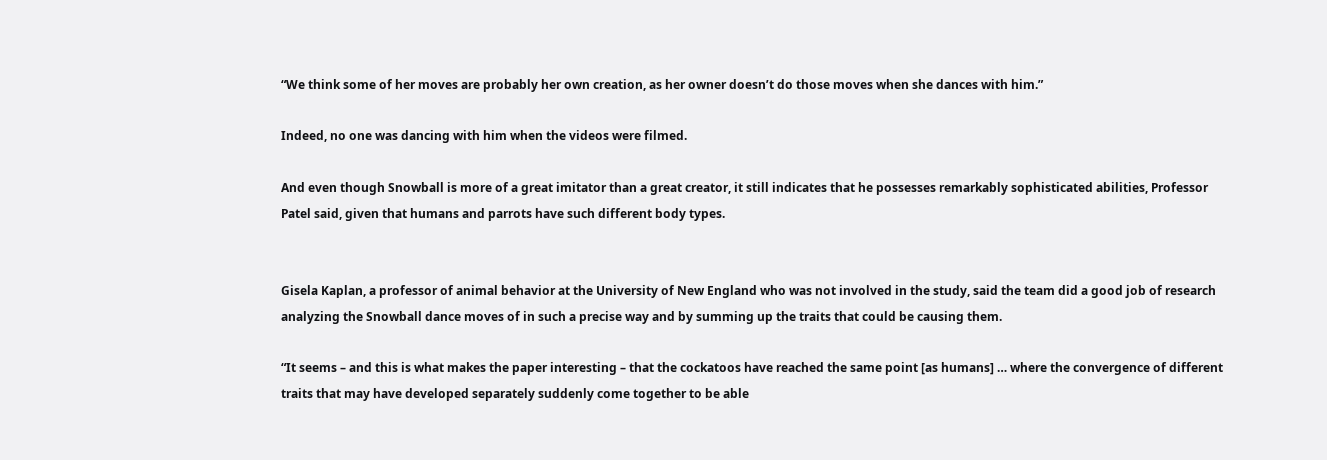“We think some of her moves are probably her own creation, as her owner doesn’t do those moves when she dances with him.”

Indeed, no one was dancing with him when the videos were filmed.

And even though Snowball is more of a great imitator than a great creator, it still indicates that he possesses remarkably sophisticated abilities, Professor Patel said, given that humans and parrots have such different body types.


Gisela Kaplan, a professor of animal behavior at the University of New England who was not involved in the study, said the team did a good job of research analyzing the Snowball dance moves of in such a precise way and by summing up the traits that could be causing them.

“It seems – and this is what makes the paper interesting – that the cockatoos have reached the same point [as humans] … where the convergence of different traits that may have developed separately suddenly come together to be able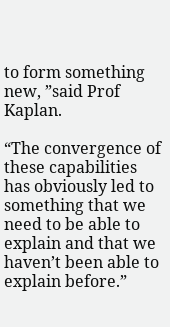to form something new, ”said Prof Kaplan.

“The convergence of these capabilities has obviously led to something that we need to be able to explain and that we haven’t been able to explain before.”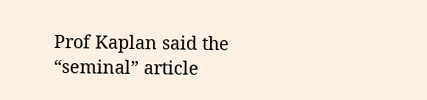Prof Kaplan said the “seminal” article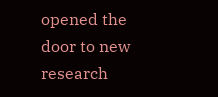opened the door to new research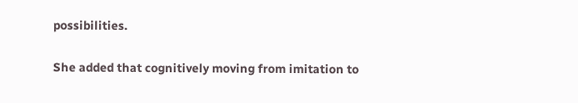possibilities.

She added that cognitively moving from imitation to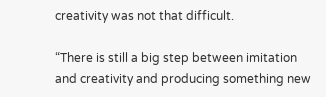creativity was not that difficult.

“There is still a big step between imitation and creativity and producing something new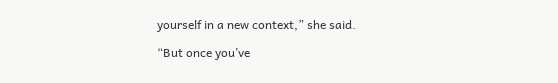yourself in a new context,” she said.

“But once you’ve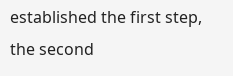established the first step, the second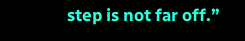step is not far off.”